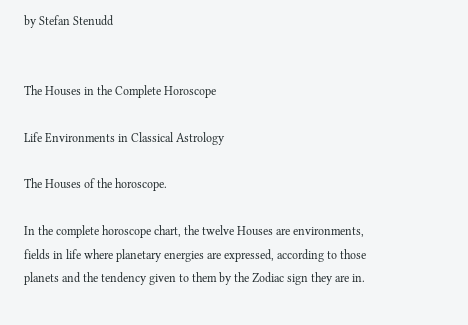by Stefan Stenudd


The Houses in the Complete Horoscope

Life Environments in Classical Astrology

The Houses of the horoscope.

In the complete horoscope chart, the twelve Houses are environments, fields in life where planetary energies are expressed, according to those planets and the tendency given to them by the Zodiac sign they are in.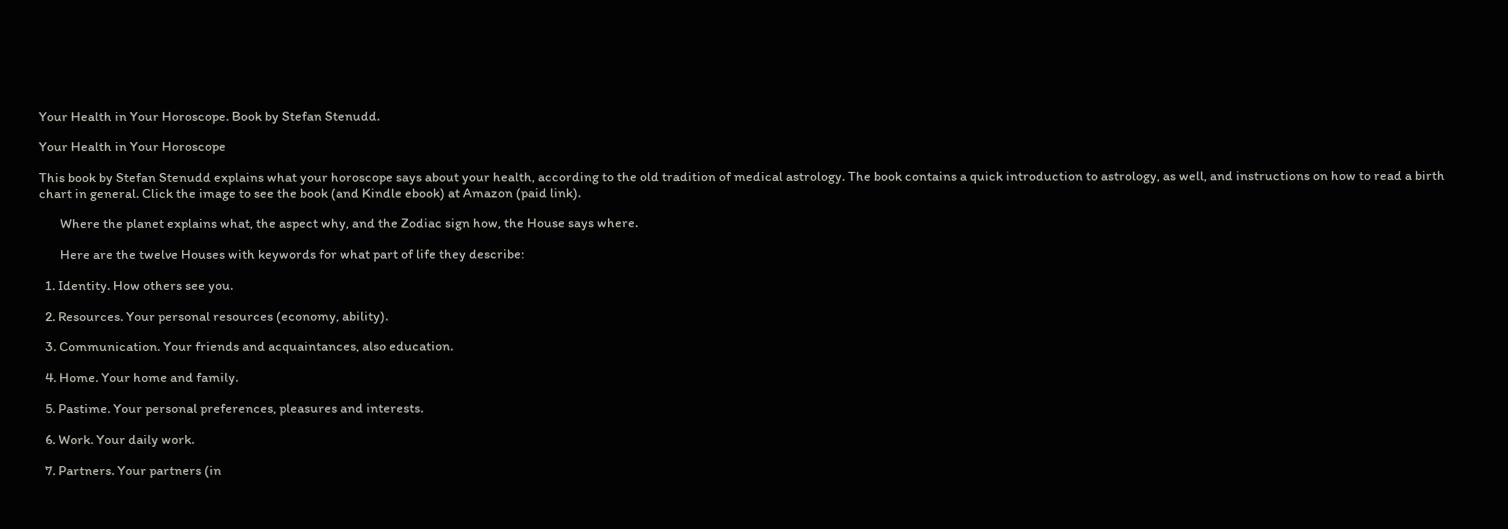Your Health in Your Horoscope. Book by Stefan Stenudd.

Your Health in Your Horoscope

This book by Stefan Stenudd explains what your horoscope says about your health, according to the old tradition of medical astrology. The book contains a quick introduction to astrology, as well, and instructions on how to read a birth chart in general. Click the image to see the book (and Kindle ebook) at Amazon (paid link).

       Where the planet explains what, the aspect why, and the Zodiac sign how, the House says where.

       Here are the twelve Houses with keywords for what part of life they describe:

  1. Identity. How others see you.

  2. Resources. Your personal resources (economy, ability).

  3. Communication. Your friends and acquaintances, also education.

  4. Home. Your home and family.

  5. Pastime. Your personal preferences, pleasures and interests.

  6. Work. Your daily work.

  7. Partners. Your partners (in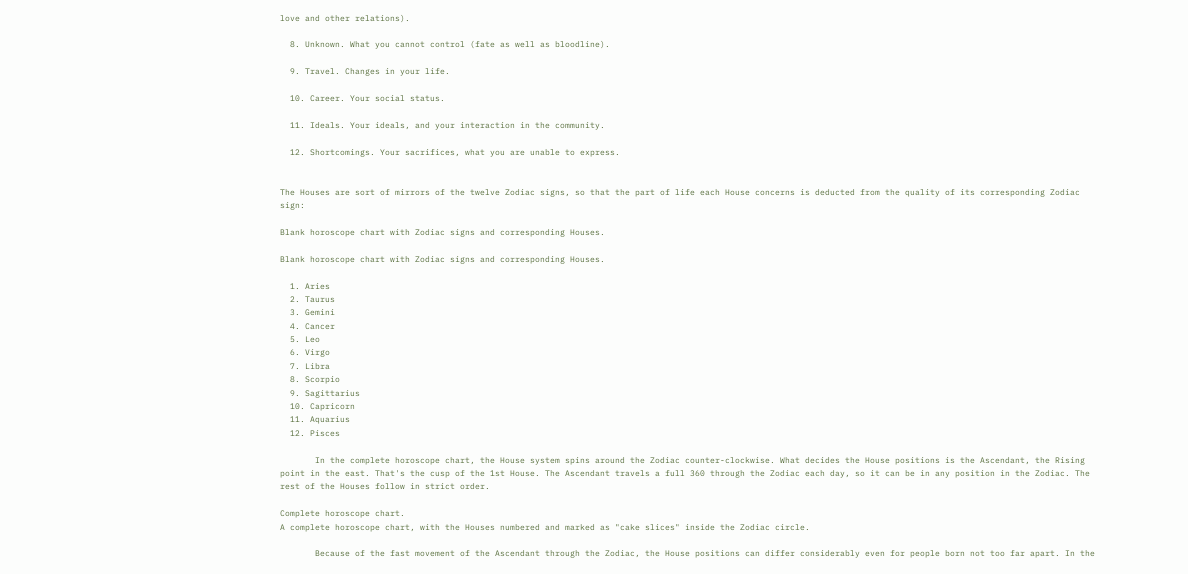love and other relations).

  8. Unknown. What you cannot control (fate as well as bloodline).

  9. Travel. Changes in your life.

  10. Career. Your social status.

  11. Ideals. Your ideals, and your interaction in the community.

  12. Shortcomings. Your sacrifices, what you are unable to express.


The Houses are sort of mirrors of the twelve Zodiac signs, so that the part of life each House concerns is deducted from the quality of its corresponding Zodiac sign:

Blank horoscope chart with Zodiac signs and corresponding Houses.

Blank horoscope chart with Zodiac signs and corresponding Houses.

  1. Aries
  2. Taurus
  3. Gemini
  4. Cancer
  5. Leo
  6. Virgo
  7. Libra
  8. Scorpio
  9. Sagittarius
  10. Capricorn
  11. Aquarius
  12. Pisces

       In the complete horoscope chart, the House system spins around the Zodiac counter-clockwise. What decides the House positions is the Ascendant, the Rising point in the east. That's the cusp of the 1st House. The Ascendant travels a full 360 through the Zodiac each day, so it can be in any position in the Zodiac. The rest of the Houses follow in strict order.

Complete horoscope chart.
A complete horoscope chart, with the Houses numbered and marked as "cake slices" inside the Zodiac circle.

       Because of the fast movement of the Ascendant through the Zodiac, the House positions can differ considerably even for people born not too far apart. In the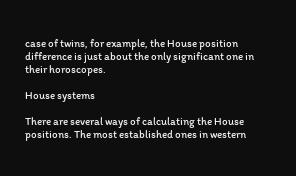case of twins, for example, the House position difference is just about the only significant one in their horoscopes.

House systems

There are several ways of calculating the House positions. The most established ones in western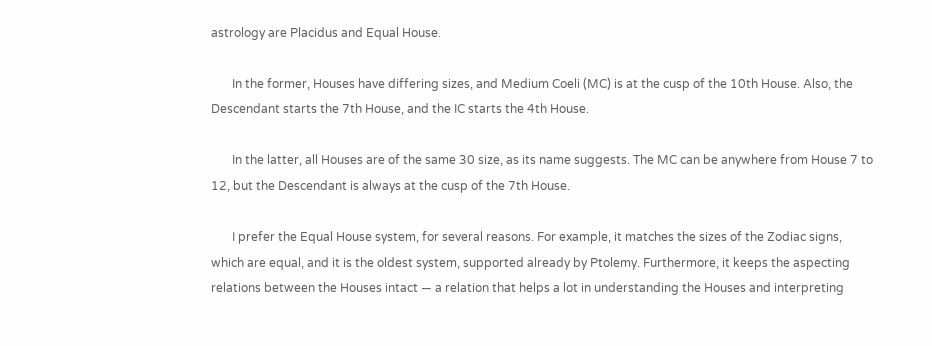astrology are Placidus and Equal House.

       In the former, Houses have differing sizes, and Medium Coeli (MC) is at the cusp of the 10th House. Also, the Descendant starts the 7th House, and the IC starts the 4th House.

       In the latter, all Houses are of the same 30 size, as its name suggests. The MC can be anywhere from House 7 to 12, but the Descendant is always at the cusp of the 7th House.

       I prefer the Equal House system, for several reasons. For example, it matches the sizes of the Zodiac signs, which are equal, and it is the oldest system, supported already by Ptolemy. Furthermore, it keeps the aspecting relations between the Houses intact — a relation that helps a lot in understanding the Houses and interpreting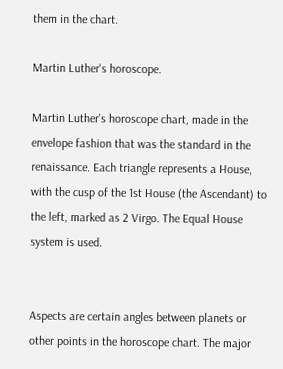them in the chart.

Martin Luther's horoscope.

Martin Luther's horoscope chart, made in the envelope fashion that was the standard in the renaissance. Each triangle represents a House, with the cusp of the 1st House (the Ascendant) to the left, marked as 2 Virgo. The Equal House system is used.


Aspects are certain angles between planets or other points in the horoscope chart. The major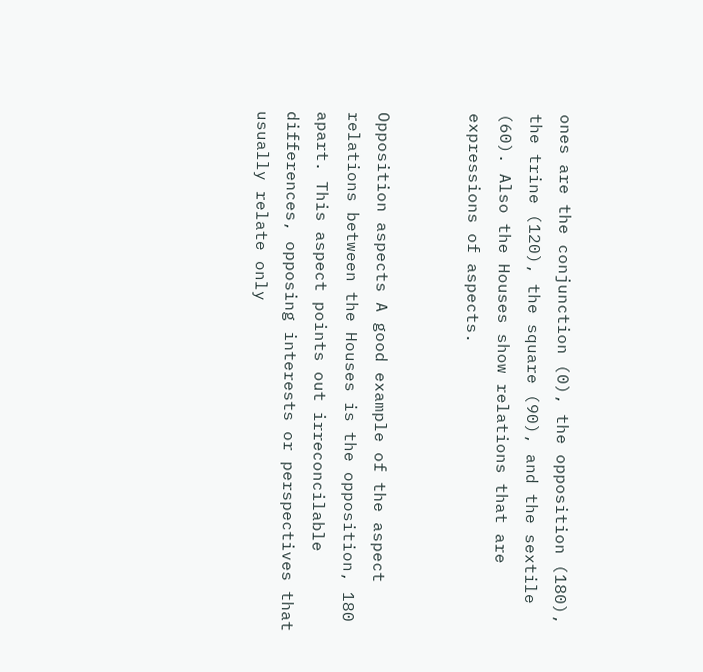ones are the conjunction (0), the opposition (180), the trine (120), the square (90), and the sextile (60). Also the Houses show relations that are expressions of aspects.


Opposition aspects A good example of the aspect relations between the Houses is the opposition, 180 apart. This aspect points out irreconcilable differences, opposing interests or perspectives that usually relate only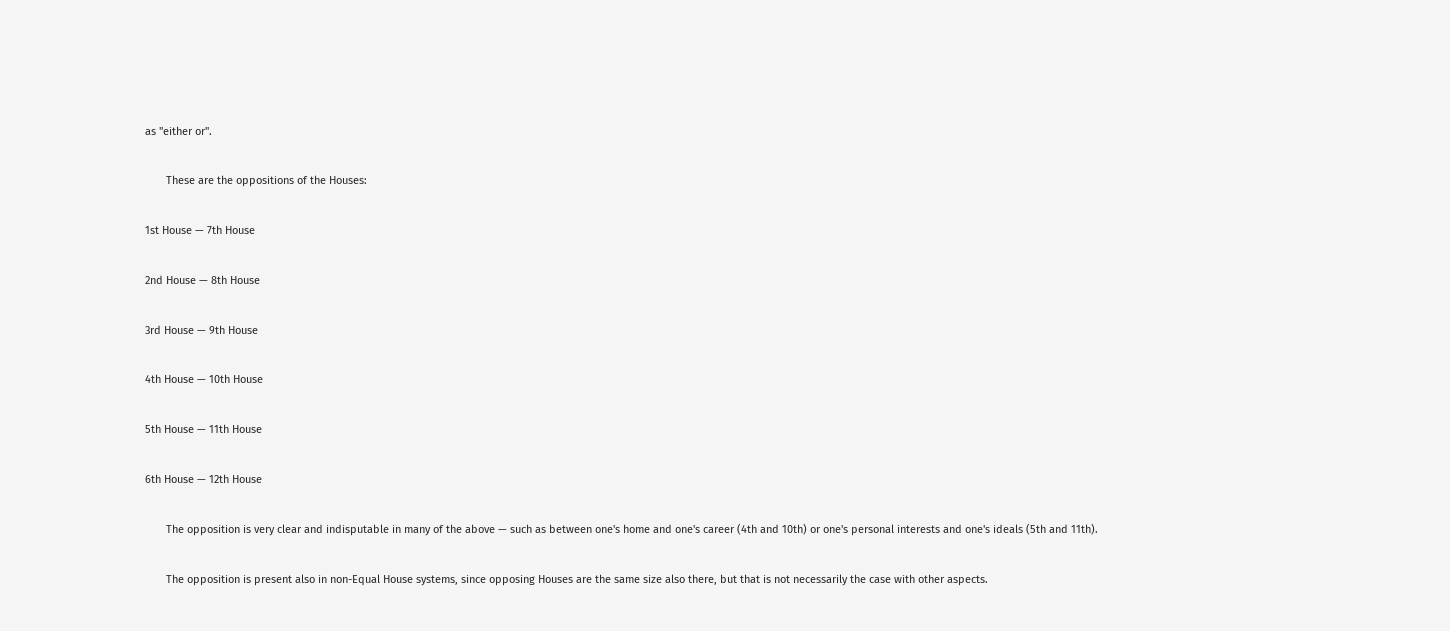as "either or".

       These are the oppositions of the Houses:

1st House — 7th House

2nd House — 8th House

3rd House — 9th House

4th House — 10th House

5th House — 11th House

6th House — 12th House

       The opposition is very clear and indisputable in many of the above — such as between one's home and one's career (4th and 10th) or one's personal interests and one's ideals (5th and 11th).

       The opposition is present also in non-Equal House systems, since opposing Houses are the same size also there, but that is not necessarily the case with other aspects.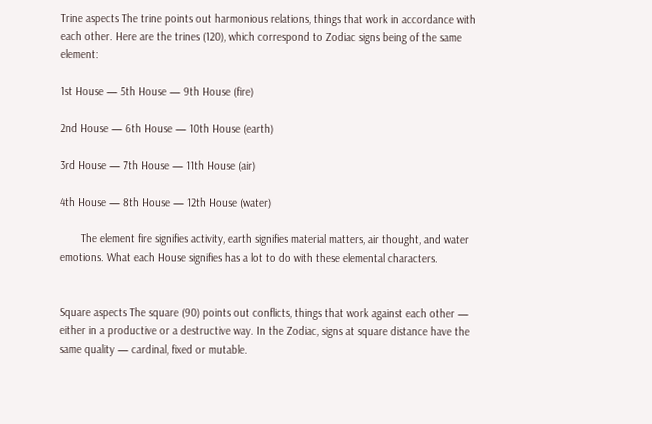Trine aspects The trine points out harmonious relations, things that work in accordance with each other. Here are the trines (120), which correspond to Zodiac signs being of the same element:

1st House — 5th House — 9th House (fire)

2nd House — 6th House — 10th House (earth)

3rd House — 7th House — 11th House (air)

4th House — 8th House — 12th House (water)

       The element fire signifies activity, earth signifies material matters, air thought, and water emotions. What each House signifies has a lot to do with these elemental characters.


Square aspects The square (90) points out conflicts, things that work against each other — either in a productive or a destructive way. In the Zodiac, signs at square distance have the same quality — cardinal, fixed or mutable.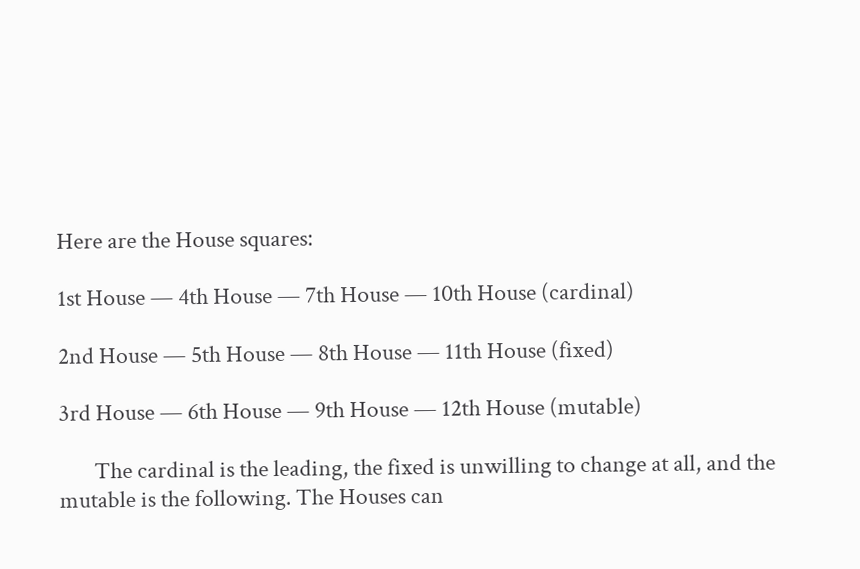Here are the House squares:

1st House — 4th House — 7th House — 10th House (cardinal)

2nd House — 5th House — 8th House — 11th House (fixed)

3rd House — 6th House — 9th House — 12th House (mutable)

       The cardinal is the leading, the fixed is unwilling to change at all, and the mutable is the following. The Houses can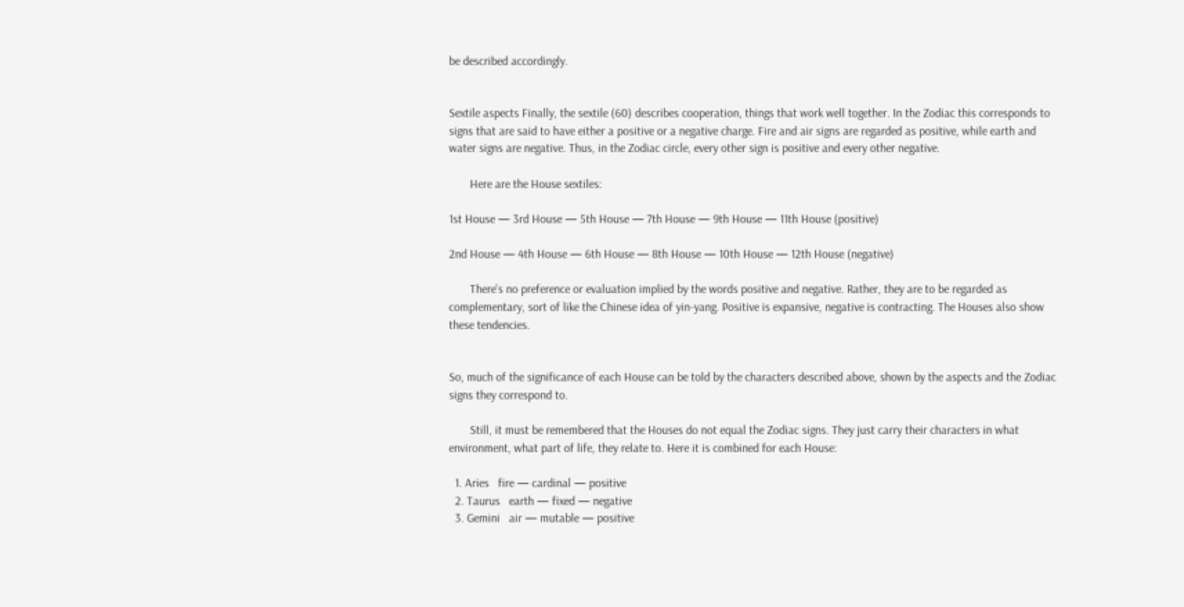be described accordingly.


Sextile aspects Finally, the sextile (60) describes cooperation, things that work well together. In the Zodiac this corresponds to signs that are said to have either a positive or a negative charge. Fire and air signs are regarded as positive, while earth and water signs are negative. Thus, in the Zodiac circle, every other sign is positive and every other negative.

       Here are the House sextiles:

1st House — 3rd House — 5th House — 7th House — 9th House — 11th House (positive)

2nd House — 4th House — 6th House — 8th House — 10th House — 12th House (negative)

       There's no preference or evaluation implied by the words positive and negative. Rather, they are to be regarded as complementary, sort of like the Chinese idea of yin-yang. Positive is expansive, negative is contracting. The Houses also show these tendencies.


So, much of the significance of each House can be told by the characters described above, shown by the aspects and the Zodiac signs they correspond to.

       Still, it must be remembered that the Houses do not equal the Zodiac signs. They just carry their characters in what environment, what part of life, they relate to. Here it is combined for each House:

  1. Aries   fire — cardinal — positive
  2. Taurus   earth — fixed — negative
  3. Gemini   air — mutable — positive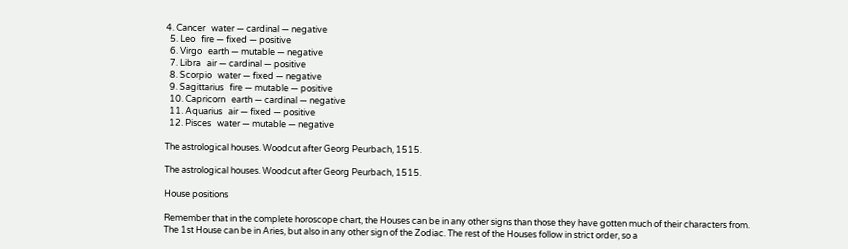4. Cancer   water — cardinal — negative
  5. Leo   fire — fixed — positive
  6. Virgo   earth — mutable — negative
  7. Libra   air — cardinal — positive
  8. Scorpio   water — fixed — negative
  9. Sagittarius   fire — mutable — positive
  10. Capricorn   earth — cardinal — negative
  11. Aquarius   air — fixed — positive
  12. Pisces   water — mutable — negative

The astrological houses. Woodcut after Georg Peurbach, 1515.

The astrological houses. Woodcut after Georg Peurbach, 1515.

House positions

Remember that in the complete horoscope chart, the Houses can be in any other signs than those they have gotten much of their characters from. The 1st House can be in Aries, but also in any other sign of the Zodiac. The rest of the Houses follow in strict order, so a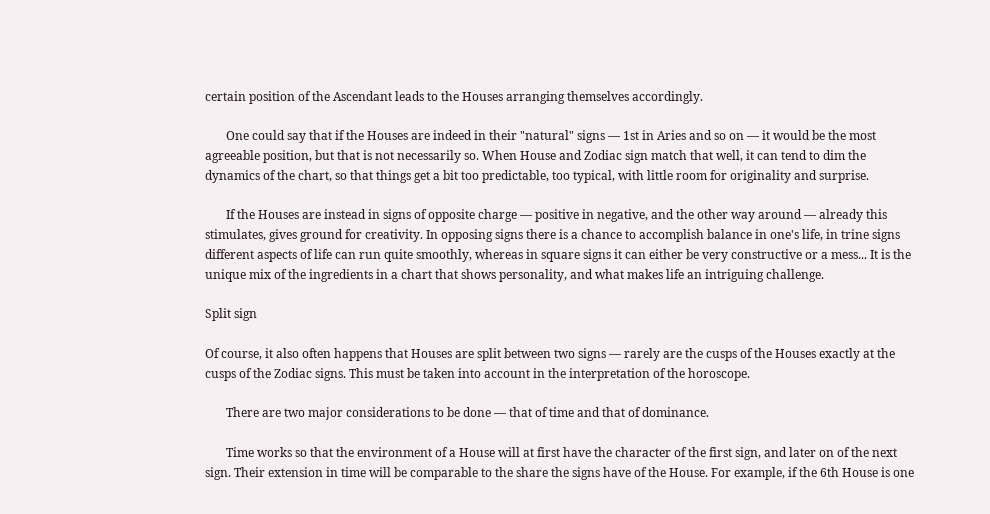certain position of the Ascendant leads to the Houses arranging themselves accordingly.

       One could say that if the Houses are indeed in their "natural" signs — 1st in Aries and so on — it would be the most agreeable position, but that is not necessarily so. When House and Zodiac sign match that well, it can tend to dim the dynamics of the chart, so that things get a bit too predictable, too typical, with little room for originality and surprise.

       If the Houses are instead in signs of opposite charge — positive in negative, and the other way around — already this stimulates, gives ground for creativity. In opposing signs there is a chance to accomplish balance in one's life, in trine signs different aspects of life can run quite smoothly, whereas in square signs it can either be very constructive or a mess... It is the unique mix of the ingredients in a chart that shows personality, and what makes life an intriguing challenge.

Split sign

Of course, it also often happens that Houses are split between two signs — rarely are the cusps of the Houses exactly at the cusps of the Zodiac signs. This must be taken into account in the interpretation of the horoscope.

       There are two major considerations to be done — that of time and that of dominance.

       Time works so that the environment of a House will at first have the character of the first sign, and later on of the next sign. Their extension in time will be comparable to the share the signs have of the House. For example, if the 6th House is one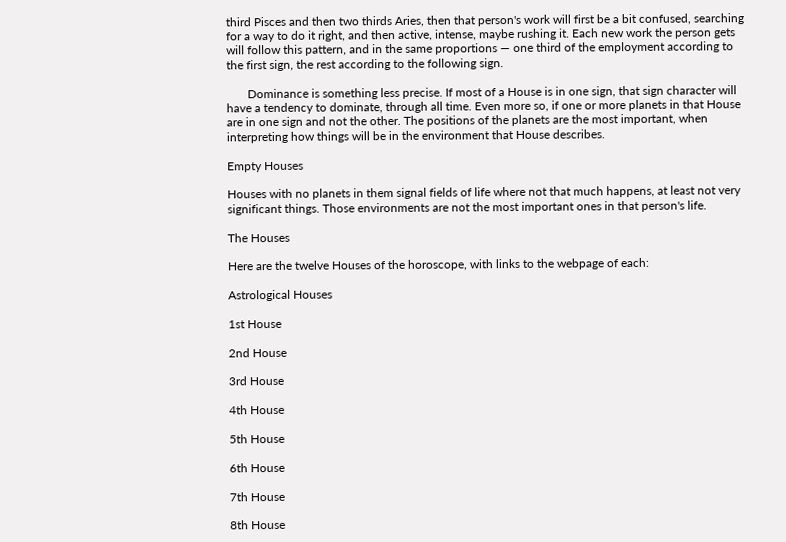third Pisces and then two thirds Aries, then that person's work will first be a bit confused, searching for a way to do it right, and then active, intense, maybe rushing it. Each new work the person gets will follow this pattern, and in the same proportions — one third of the employment according to the first sign, the rest according to the following sign.

       Dominance is something less precise. If most of a House is in one sign, that sign character will have a tendency to dominate, through all time. Even more so, if one or more planets in that House are in one sign and not the other. The positions of the planets are the most important, when interpreting how things will be in the environment that House describes.

Empty Houses

Houses with no planets in them signal fields of life where not that much happens, at least not very significant things. Those environments are not the most important ones in that person's life.

The Houses

Here are the twelve Houses of the horoscope, with links to the webpage of each:

Astrological Houses

1st House

2nd House

3rd House

4th House

5th House

6th House

7th House

8th House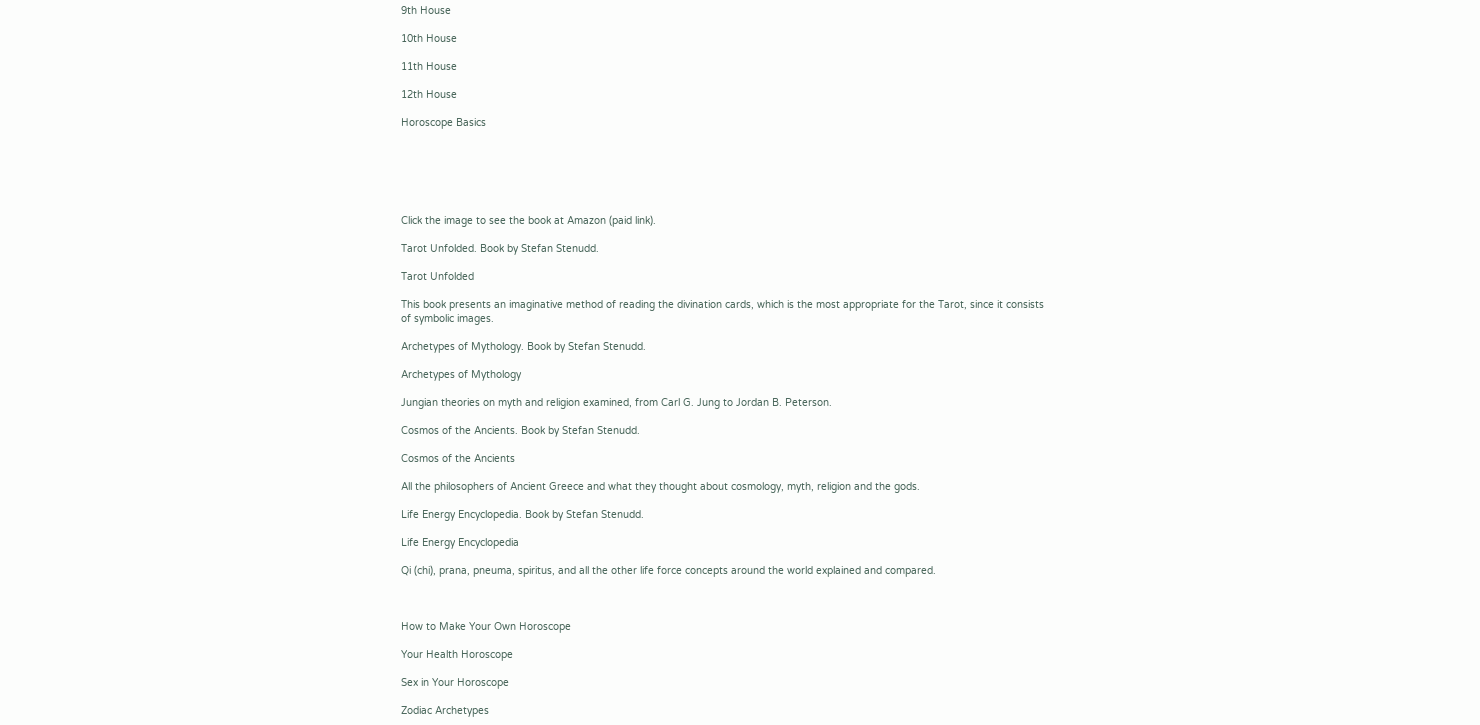9th House

10th House

11th House

12th House

Horoscope Basics






Click the image to see the book at Amazon (paid link).

Tarot Unfolded. Book by Stefan Stenudd.

Tarot Unfolded

This book presents an imaginative method of reading the divination cards, which is the most appropriate for the Tarot, since it consists of symbolic images.

Archetypes of Mythology. Book by Stefan Stenudd.

Archetypes of Mythology

Jungian theories on myth and religion examined, from Carl G. Jung to Jordan B. Peterson.

Cosmos of the Ancients. Book by Stefan Stenudd.

Cosmos of the Ancients

All the philosophers of Ancient Greece and what they thought about cosmology, myth, religion and the gods.

Life Energy Encyclopedia. Book by Stefan Stenudd.

Life Energy Encyclopedia

Qi (chi), prana, pneuma, spiritus, and all the other life force concepts around the world explained and compared.



How to Make Your Own Horoscope

Your Health Horoscope

Sex in Your Horoscope

Zodiac Archetypes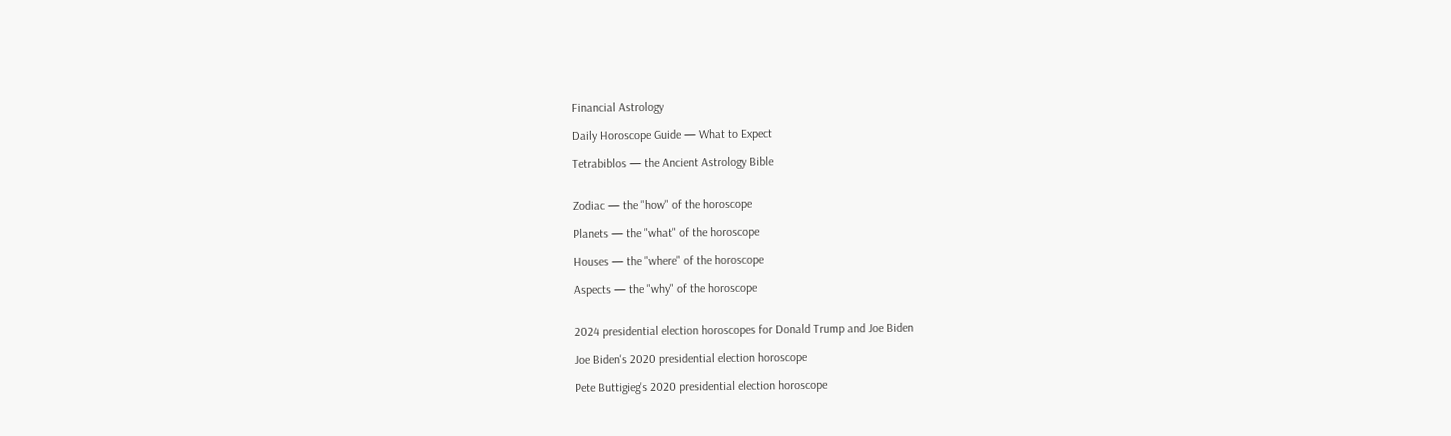Financial Astrology

Daily Horoscope Guide — What to Expect

Tetrabiblos — the Ancient Astrology Bible


Zodiac — the "how" of the horoscope

Planets — the "what" of the horoscope

Houses — the "where" of the horoscope

Aspects — the "why" of the horoscope


2024 presidential election horoscopes for Donald Trump and Joe Biden

Joe Biden's 2020 presidential election horoscope

Pete Buttigieg's 2020 presidential election horoscope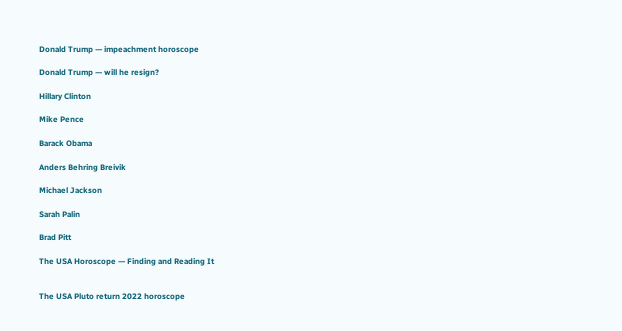Donald Trump — impeachment horoscope

Donald Trump — will he resign?

Hillary Clinton

Mike Pence

Barack Obama

Anders Behring Breivik

Michael Jackson

Sarah Palin

Brad Pitt

The USA Horoscope — Finding and Reading It


The USA Pluto return 2022 horoscope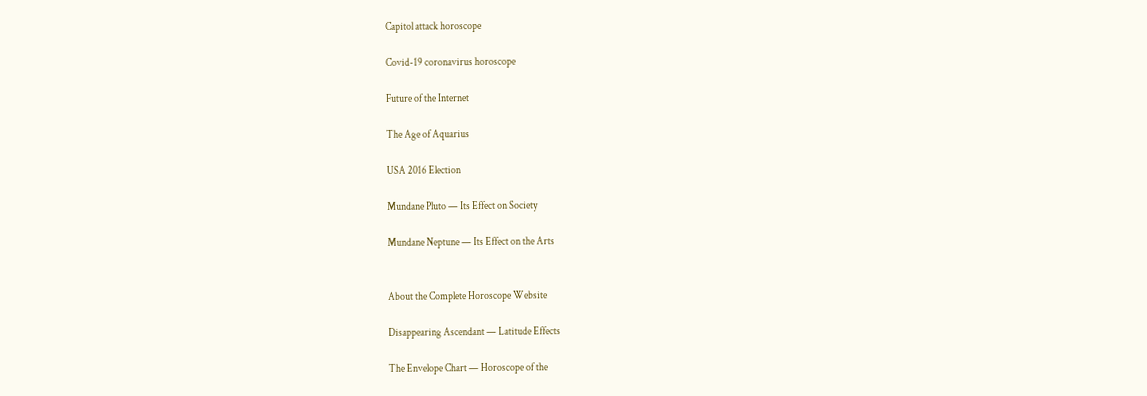Capitol attack horoscope

Covid-19 coronavirus horoscope

Future of the Internet

The Age of Aquarius

USA 2016 Election

Mundane Pluto — Its Effect on Society

Mundane Neptune — Its Effect on the Arts


About the Complete Horoscope Website

Disappearing Ascendant — Latitude Effects

The Envelope Chart — Horoscope of the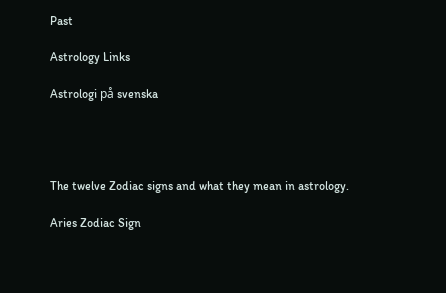Past

Astrology Links

Astrologi på svenska




The twelve Zodiac signs and what they mean in astrology.

Aries Zodiac Sign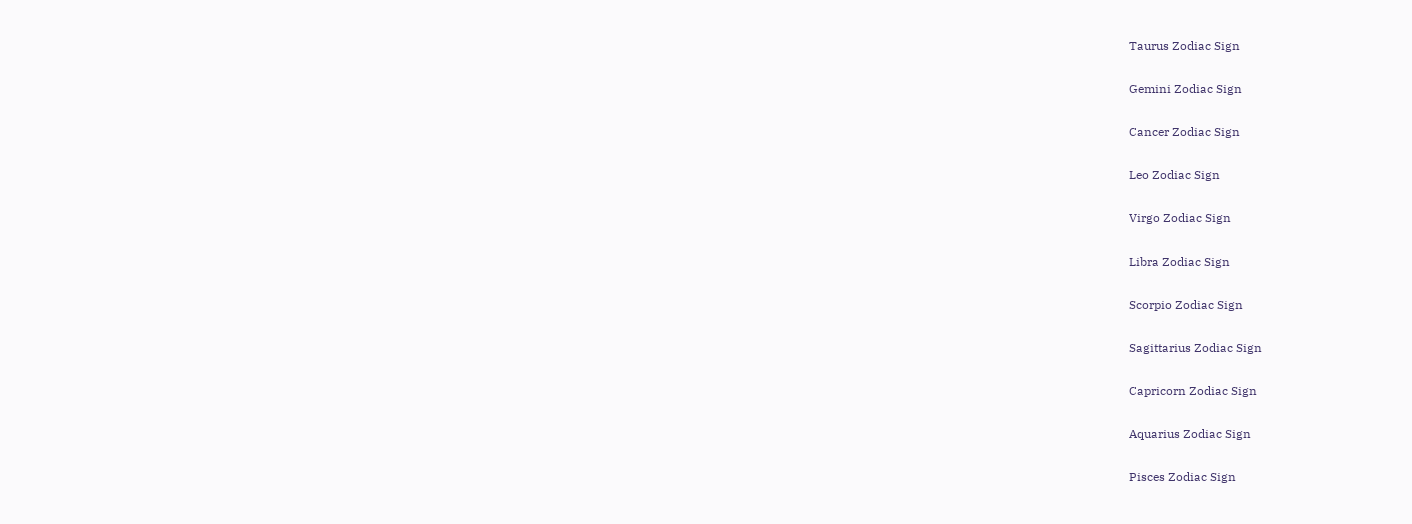Taurus Zodiac Sign


Gemini Zodiac Sign


Cancer Zodiac Sign


Leo Zodiac Sign


Virgo Zodiac Sign


Libra Zodiac Sign


Scorpio Zodiac Sign


Sagittarius Zodiac Sign


Capricorn Zodiac Sign


Aquarius Zodiac Sign


Pisces Zodiac Sign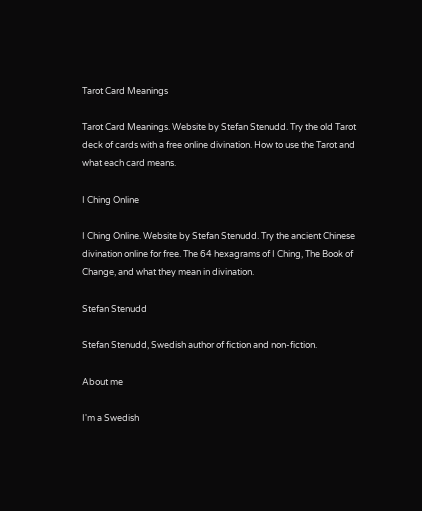Tarot Card Meanings

Tarot Card Meanings. Website by Stefan Stenudd. Try the old Tarot deck of cards with a free online divination. How to use the Tarot and what each card means.

I Ching Online

I Ching Online. Website by Stefan Stenudd. Try the ancient Chinese divination online for free. The 64 hexagrams of I Ching, The Book of Change, and what they mean in divination.

Stefan Stenudd

Stefan Stenudd, Swedish author of fiction and non-fiction.

About me

I'm a Swedish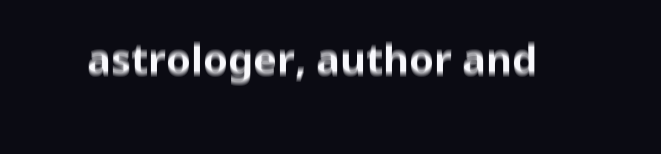astrologer, author and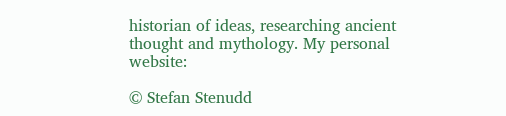historian of ideas, researching ancient thought and mythology. My personal website:

© Stefan Stenudd